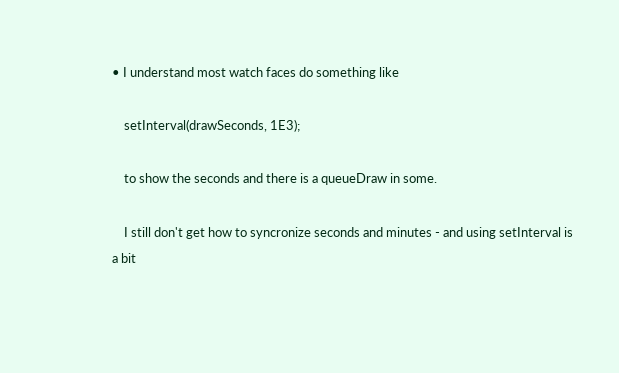• I understand most watch faces do something like

    setInterval(drawSeconds, 1E3);

    to show the seconds and there is a queueDraw in some.

    I still don't get how to syncronize seconds and minutes - and using setInterval is a bit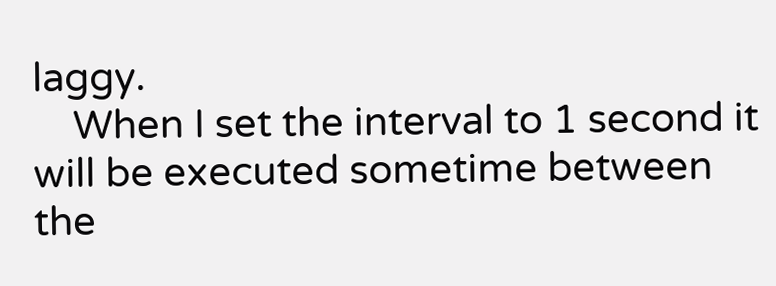laggy.
    When I set the interval to 1 second it will be executed sometime between the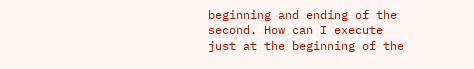beginning and ending of the second. How can I execute just at the beginning of the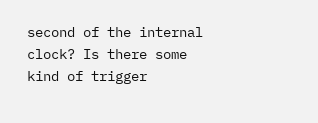second of the internal clock? Is there some kind of trigger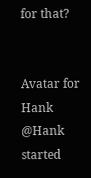for that?


Avatar for Hank @Hank started